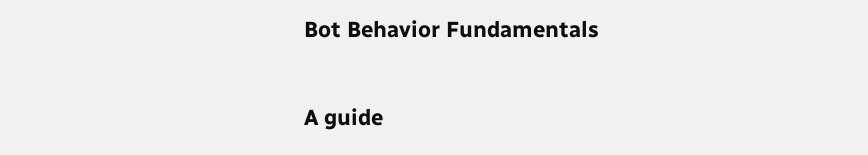Bot Behavior Fundamentals

A guide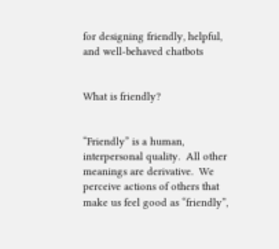for designing friendly, helpful, and well-behaved chatbots


What is friendly?


“Friendly” is a human, interpersonal quality.  All other meanings are derivative.  We perceive actions of others that make us feel good as “friendly”,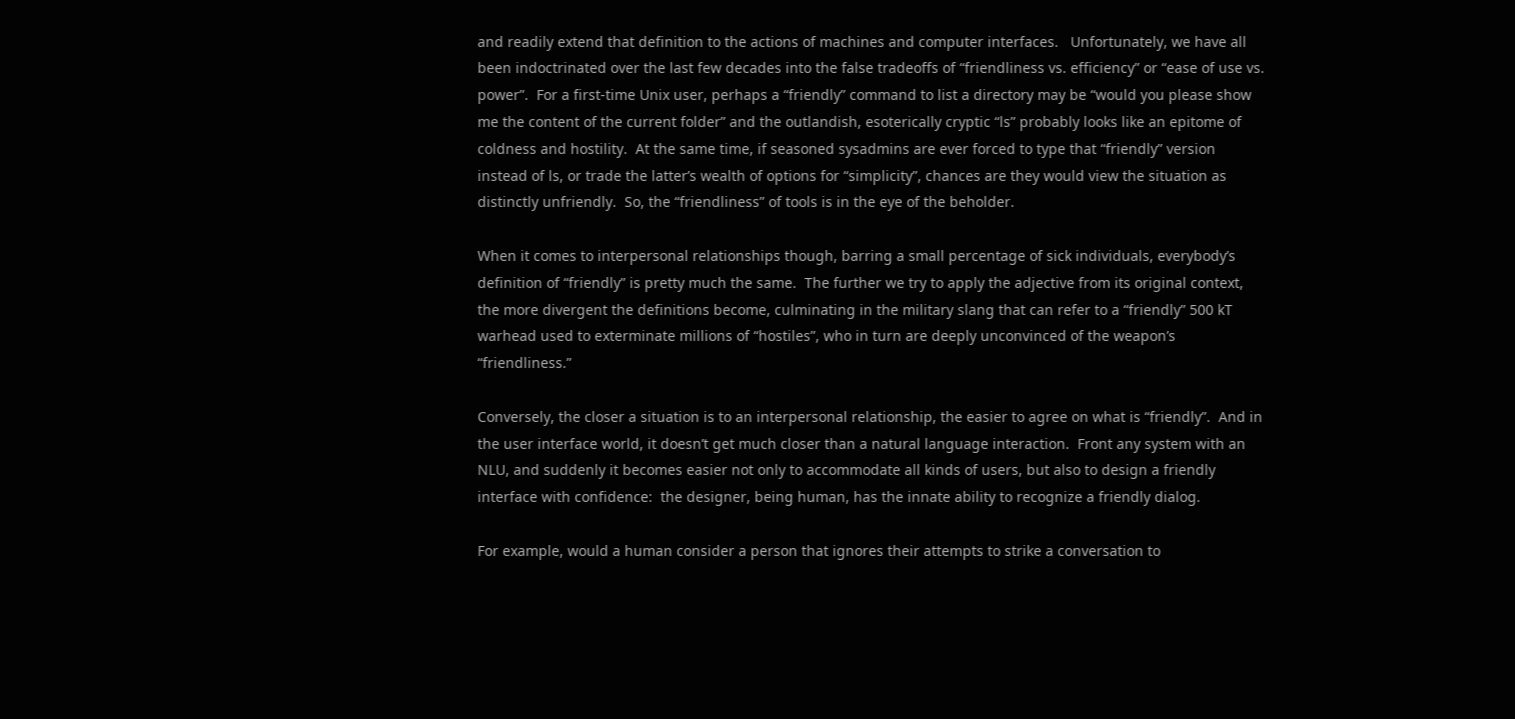and readily extend that definition to the actions of machines and computer interfaces.   Unfortunately, we have all been indoctrinated over the last few decades into the false tradeoffs of “friendliness vs. efficiency” or “ease of use vs. power”.  For a first-time Unix user, perhaps a “friendly” command to list a directory may be “would you please show me the content of the current folder” and the outlandish, esoterically cryptic “ls” probably looks like an epitome of coldness and hostility.  At the same time, if seasoned sysadmins are ever forced to type that “friendly” version instead of ls, or trade the latter’s wealth of options for “simplicity”, chances are they would view the situation as distinctly unfriendly.  So, the “friendliness” of tools is in the eye of the beholder.

When it comes to interpersonal relationships though, barring a small percentage of sick individuals, everybody’s definition of “friendly” is pretty much the same.  The further we try to apply the adjective from its original context, the more divergent the definitions become, culminating in the military slang that can refer to a “friendly” 500 kT warhead used to exterminate millions of “hostiles”, who in turn are deeply unconvinced of the weapon’s “friendliness.”

Conversely, the closer a situation is to an interpersonal relationship, the easier to agree on what is “friendly”.  And in the user interface world, it doesn’t get much closer than a natural language interaction.  Front any system with an NLU, and suddenly it becomes easier not only to accommodate all kinds of users, but also to design a friendly interface with confidence:  the designer, being human, has the innate ability to recognize a friendly dialog.

For example, would a human consider a person that ignores their attempts to strike a conversation to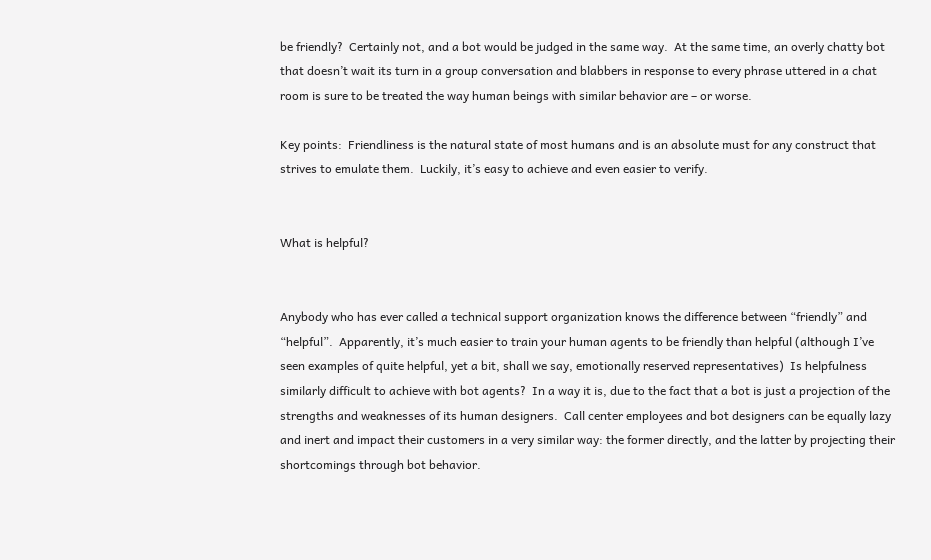be friendly?  Certainly not, and a bot would be judged in the same way.  At the same time, an overly chatty bot that doesn’t wait its turn in a group conversation and blabbers in response to every phrase uttered in a chat room is sure to be treated the way human beings with similar behavior are – or worse.

Key points:  Friendliness is the natural state of most humans and is an absolute must for any construct that strives to emulate them.  Luckily, it’s easy to achieve and even easier to verify.


What is helpful?


Anybody who has ever called a technical support organization knows the difference between “friendly” and “helpful”.  Apparently, it’s much easier to train your human agents to be friendly than helpful (although I’ve seen examples of quite helpful, yet a bit, shall we say, emotionally reserved representatives)  Is helpfulness similarly difficult to achieve with bot agents?  In a way it is, due to the fact that a bot is just a projection of the strengths and weaknesses of its human designers.  Call center employees and bot designers can be equally lazy and inert and impact their customers in a very similar way: the former directly, and the latter by projecting their shortcomings through bot behavior.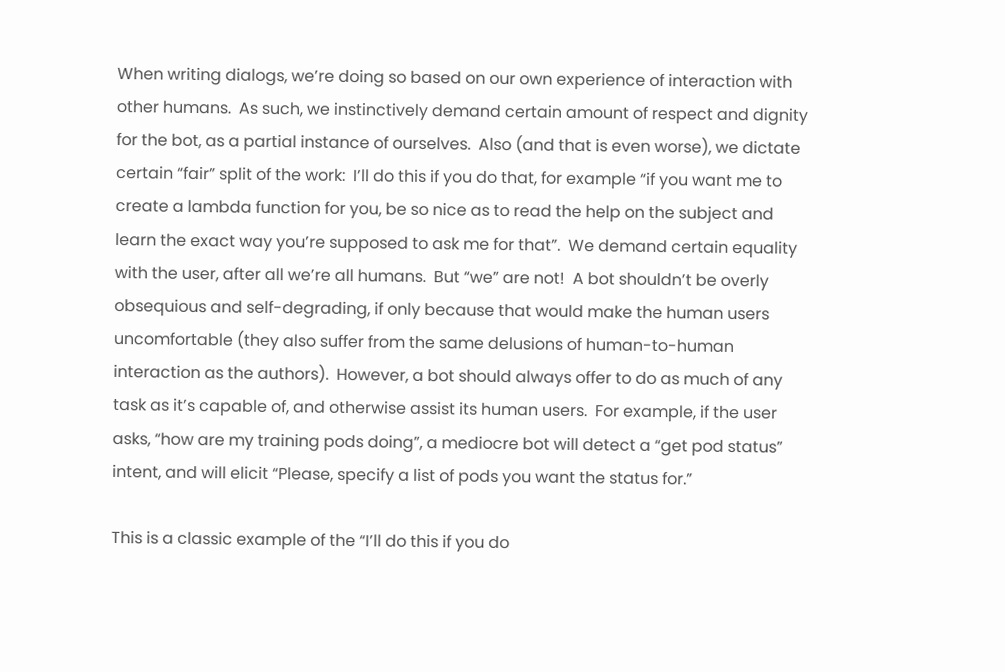When writing dialogs, we’re doing so based on our own experience of interaction with other humans.  As such, we instinctively demand certain amount of respect and dignity for the bot, as a partial instance of ourselves.  Also (and that is even worse), we dictate certain “fair” split of the work:  I’ll do this if you do that, for example “if you want me to create a lambda function for you, be so nice as to read the help on the subject and learn the exact way you’re supposed to ask me for that”.  We demand certain equality with the user, after all we’re all humans.  But “we” are not!  A bot shouldn’t be overly obsequious and self-degrading, if only because that would make the human users uncomfortable (they also suffer from the same delusions of human-to-human interaction as the authors).  However, a bot should always offer to do as much of any task as it’s capable of, and otherwise assist its human users.  For example, if the user asks, “how are my training pods doing”, a mediocre bot will detect a “get pod status” intent, and will elicit “Please, specify a list of pods you want the status for.”

This is a classic example of the “I’ll do this if you do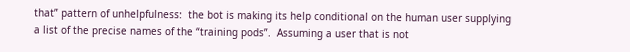that” pattern of unhelpfulness:  the bot is making its help conditional on the human user supplying a list of the precise names of the “training pods”.  Assuming a user that is not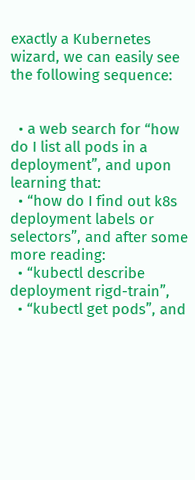exactly a Kubernetes wizard, we can easily see the following sequence:


  • a web search for “how do I list all pods in a deployment”, and upon learning that:
  • “how do I find out k8s deployment labels or selectors”, and after some more reading:
  • “kubectl describe deployment rigd-train”,
  • “kubectl get pods”, and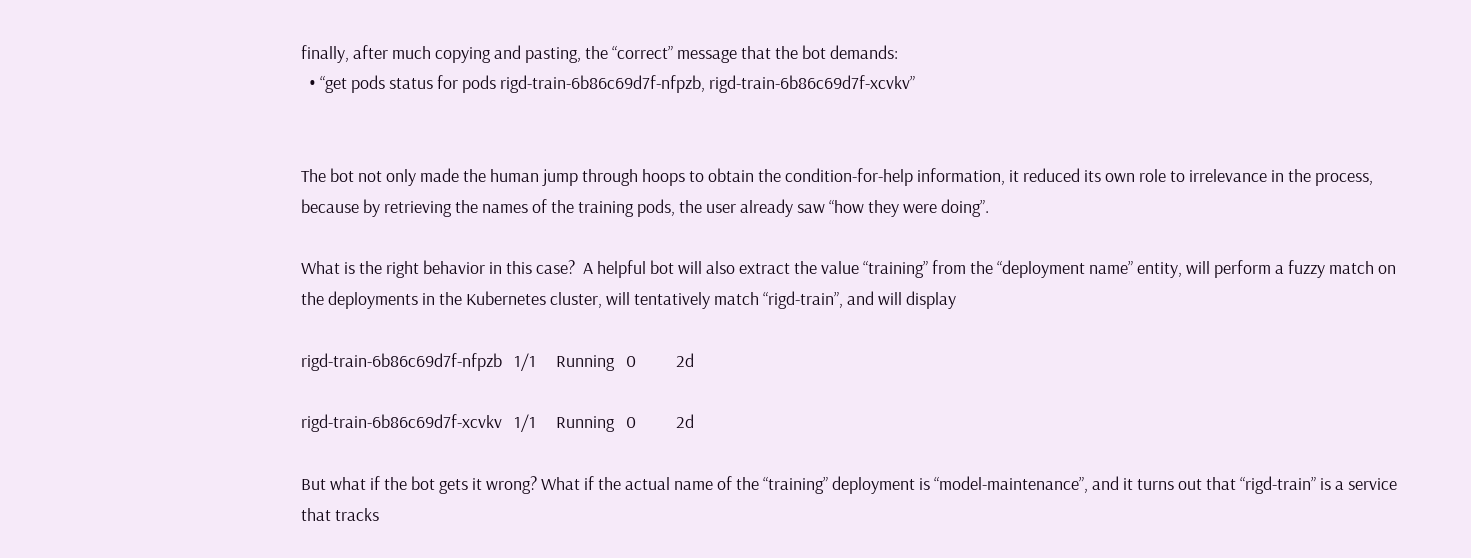finally, after much copying and pasting, the “correct” message that the bot demands:
  • “get pods status for pods rigd-train-6b86c69d7f-nfpzb, rigd-train-6b86c69d7f-xcvkv”


The bot not only made the human jump through hoops to obtain the condition-for-help information, it reduced its own role to irrelevance in the process, because by retrieving the names of the training pods, the user already saw “how they were doing”.

What is the right behavior in this case?  A helpful bot will also extract the value “training” from the “deployment name” entity, will perform a fuzzy match on the deployments in the Kubernetes cluster, will tentatively match “rigd-train”, and will display

rigd-train-6b86c69d7f-nfpzb   1/1     Running   0          2d

rigd-train-6b86c69d7f-xcvkv   1/1     Running   0          2d

But what if the bot gets it wrong? What if the actual name of the “training” deployment is “model-maintenance”, and it turns out that “rigd-train” is a service that tracks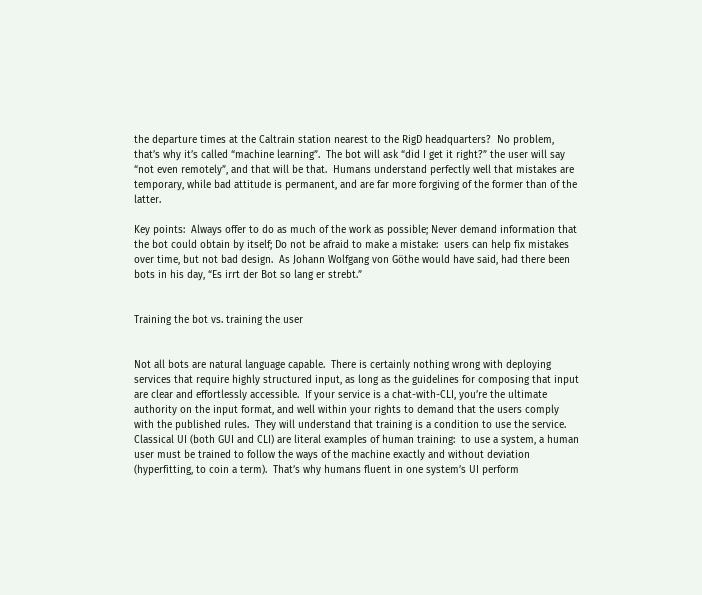the departure times at the Caltrain station nearest to the RigD headquarters?  No problem, that’s why it’s called “machine learning”.  The bot will ask “did I get it right?” the user will say “not even remotely”, and that will be that.  Humans understand perfectly well that mistakes are temporary, while bad attitude is permanent, and are far more forgiving of the former than of the latter.

Key points:  Always offer to do as much of the work as possible; Never demand information that the bot could obtain by itself; Do not be afraid to make a mistake:  users can help fix mistakes over time, but not bad design.  As Johann Wolfgang von Göthe would have said, had there been bots in his day, “Es irrt der Bot so lang er strebt.”


Training the bot vs. training the user


Not all bots are natural language capable.  There is certainly nothing wrong with deploying services that require highly structured input, as long as the guidelines for composing that input are clear and effortlessly accessible.  If your service is a chat-with-CLI, you’re the ultimate authority on the input format, and well within your rights to demand that the users comply with the published rules.  They will understand that training is a condition to use the service.  Classical UI (both GUI and CLI) are literal examples of human training:  to use a system, a human user must be trained to follow the ways of the machine exactly and without deviation (hyperfitting, to coin a term).  That’s why humans fluent in one system’s UI perform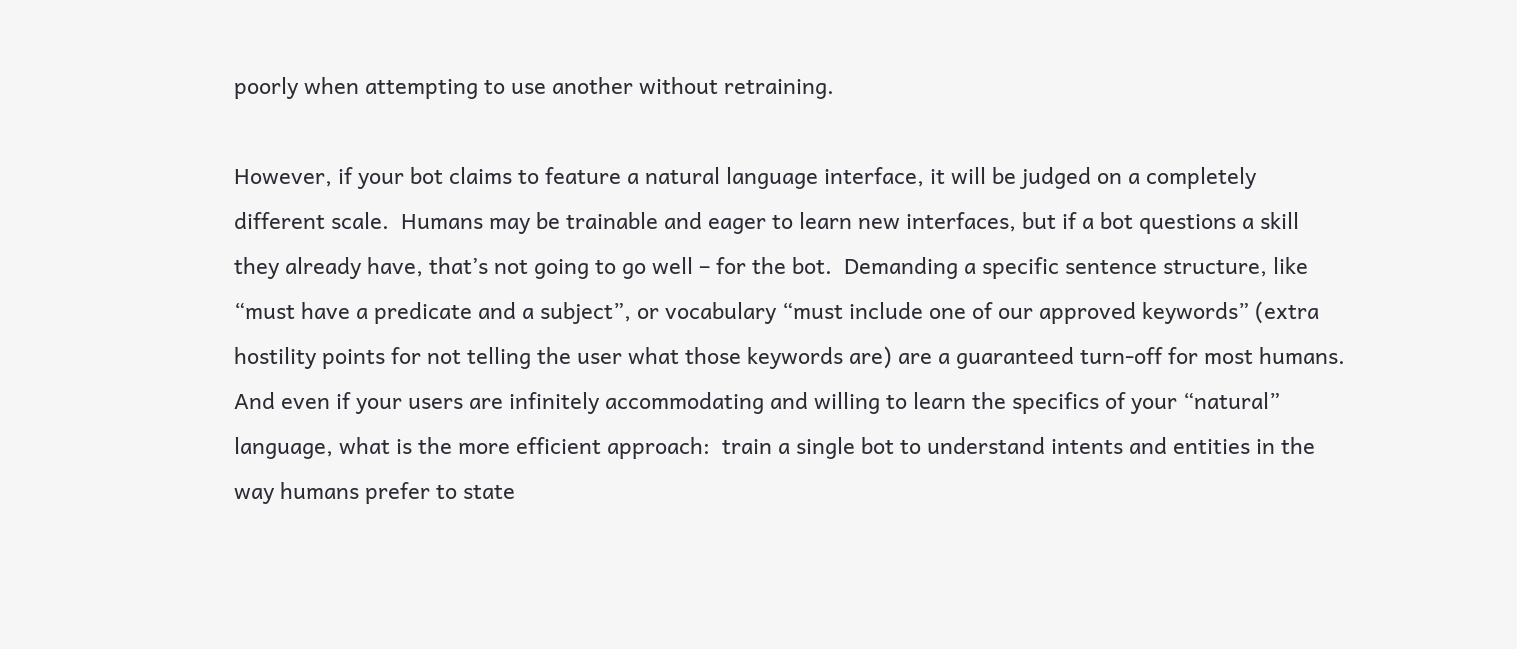poorly when attempting to use another without retraining.

However, if your bot claims to feature a natural language interface, it will be judged on a completely different scale.  Humans may be trainable and eager to learn new interfaces, but if a bot questions a skill they already have, that’s not going to go well – for the bot.  Demanding a specific sentence structure, like “must have a predicate and a subject”, or vocabulary “must include one of our approved keywords” (extra hostility points for not telling the user what those keywords are) are a guaranteed turn-off for most humans.  And even if your users are infinitely accommodating and willing to learn the specifics of your “natural” language, what is the more efficient approach:  train a single bot to understand intents and entities in the way humans prefer to state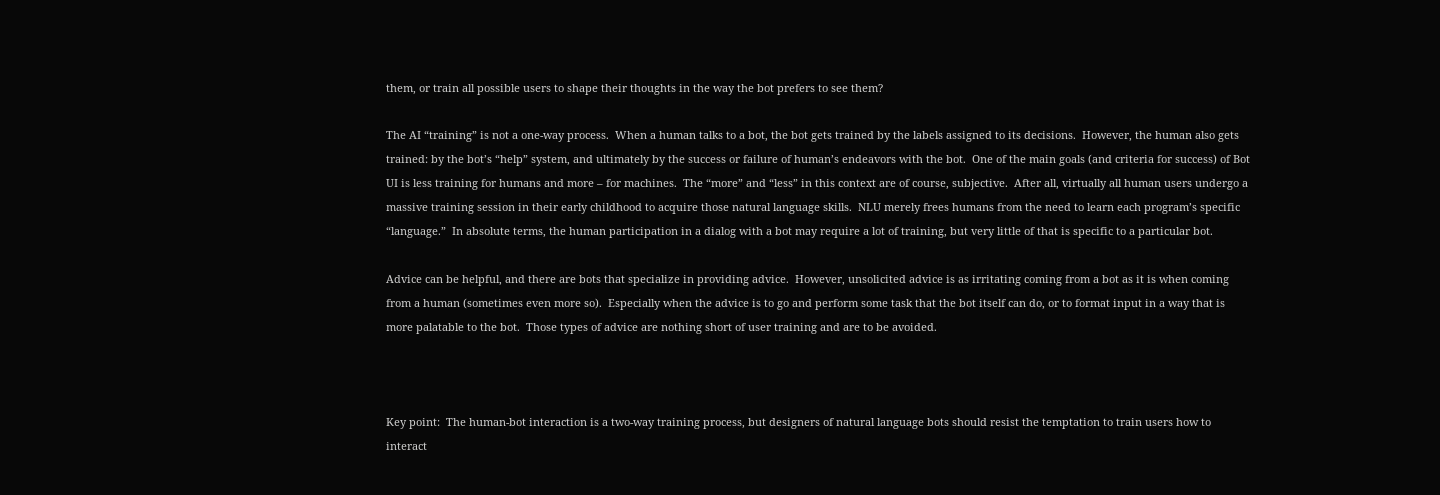them, or train all possible users to shape their thoughts in the way the bot prefers to see them?

The AI “training” is not a one-way process.  When a human talks to a bot, the bot gets trained by the labels assigned to its decisions.  However, the human also gets trained: by the bot’s “help” system, and ultimately by the success or failure of human’s endeavors with the bot.  One of the main goals (and criteria for success) of Bot UI is less training for humans and more – for machines.  The “more” and “less” in this context are of course, subjective.  After all, virtually all human users undergo a massive training session in their early childhood to acquire those natural language skills.  NLU merely frees humans from the need to learn each program’s specific “language.”  In absolute terms, the human participation in a dialog with a bot may require a lot of training, but very little of that is specific to a particular bot.

Advice can be helpful, and there are bots that specialize in providing advice.  However, unsolicited advice is as irritating coming from a bot as it is when coming from a human (sometimes even more so).  Especially when the advice is to go and perform some task that the bot itself can do, or to format input in a way that is more palatable to the bot.  Those types of advice are nothing short of user training and are to be avoided.



Key point:  The human-bot interaction is a two-way training process, but designers of natural language bots should resist the temptation to train users how to interact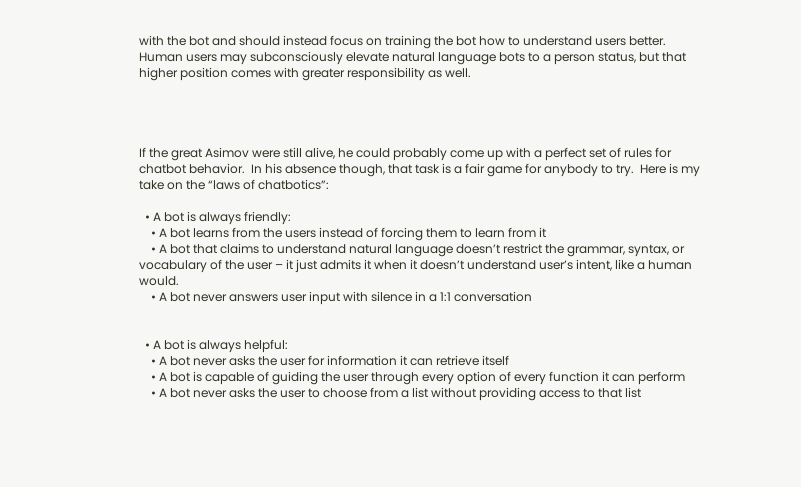with the bot and should instead focus on training the bot how to understand users better.  Human users may subconsciously elevate natural language bots to a person status, but that higher position comes with greater responsibility as well.




If the great Asimov were still alive, he could probably come up with a perfect set of rules for chatbot behavior.  In his absence though, that task is a fair game for anybody to try.  Here is my take on the “laws of chatbotics”:

  • A bot is always friendly:
    • A bot learns from the users instead of forcing them to learn from it
    • A bot that claims to understand natural language doesn’t restrict the grammar, syntax, or vocabulary of the user – it just admits it when it doesn’t understand user’s intent, like a human would.
    • A bot never answers user input with silence in a 1:1 conversation


  • A bot is always helpful:
    • A bot never asks the user for information it can retrieve itself
    • A bot is capable of guiding the user through every option of every function it can perform
    • A bot never asks the user to choose from a list without providing access to that list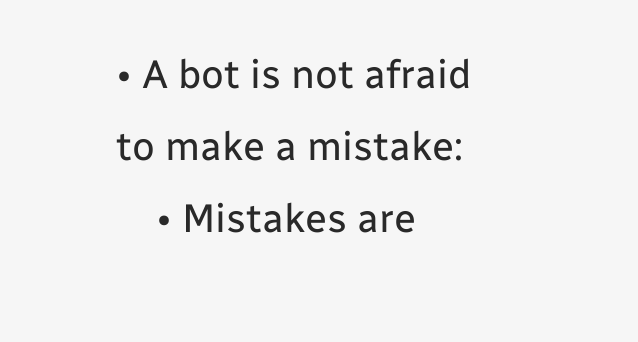• A bot is not afraid to make a mistake:
    • Mistakes are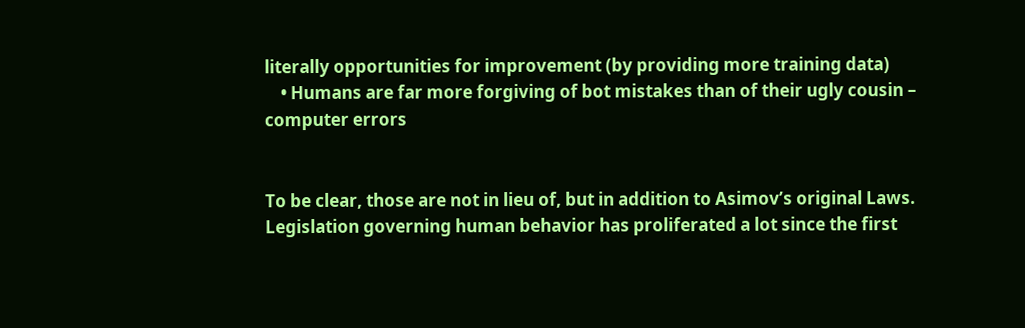literally opportunities for improvement (by providing more training data)
    • Humans are far more forgiving of bot mistakes than of their ugly cousin – computer errors


To be clear, those are not in lieu of, but in addition to Asimov’s original Laws.  Legislation governing human behavior has proliferated a lot since the first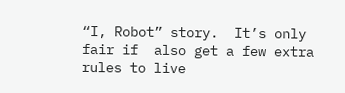“I, Robot” story.  It’s only fair if  also get a few extra rules to live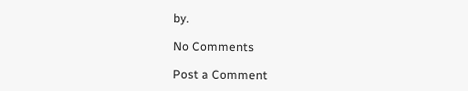by.

No Comments

Post a Comment